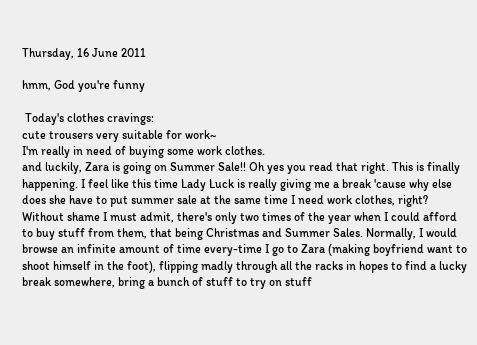Thursday, 16 June 2011

hmm, God you're funny

 Today's clothes cravings:
cute trousers very suitable for work~
I'm really in need of buying some work clothes.
and luckily, Zara is going on Summer Sale!! Oh yes you read that right. This is finally happening. I feel like this time Lady Luck is really giving me a break 'cause why else does she have to put summer sale at the same time I need work clothes, right?
Without shame I must admit, there's only two times of the year when I could afford to buy stuff from them, that being Christmas and Summer Sales. Normally, I would browse an infinite amount of time every-time I go to Zara (making boyfriend want to shoot himself in the foot), flipping madly through all the racks in hopes to find a lucky break somewhere, bring a bunch of stuff to try on stuff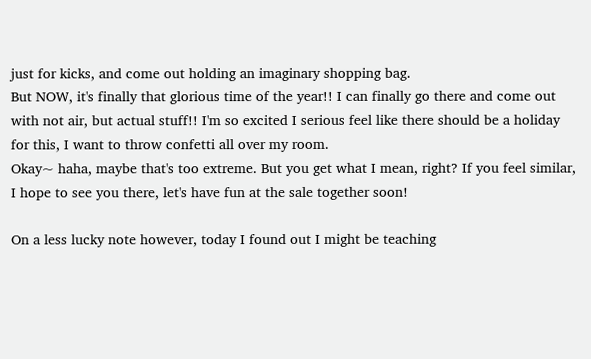just for kicks, and come out holding an imaginary shopping bag.
But NOW, it's finally that glorious time of the year!! I can finally go there and come out with not air, but actual stuff!! I'm so excited I serious feel like there should be a holiday for this, I want to throw confetti all over my room.
Okay~ haha, maybe that's too extreme. But you get what I mean, right? If you feel similar, I hope to see you there, let's have fun at the sale together soon!

On a less lucky note however, today I found out I might be teaching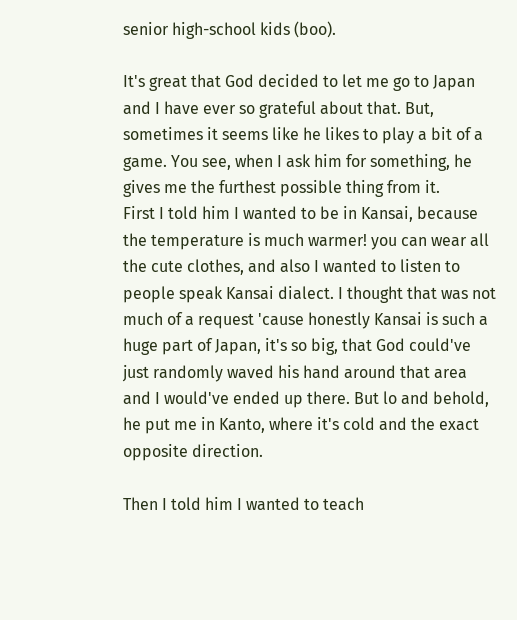senior high-school kids (boo).

It's great that God decided to let me go to Japan and I have ever so grateful about that. But, sometimes it seems like he likes to play a bit of a game. You see, when I ask him for something, he gives me the furthest possible thing from it.
First I told him I wanted to be in Kansai, because the temperature is much warmer! you can wear all the cute clothes, and also I wanted to listen to people speak Kansai dialect. I thought that was not much of a request 'cause honestly Kansai is such a huge part of Japan, it's so big, that God could've just randomly waved his hand around that area and I would've ended up there. But lo and behold, he put me in Kanto, where it's cold and the exact opposite direction.

Then I told him I wanted to teach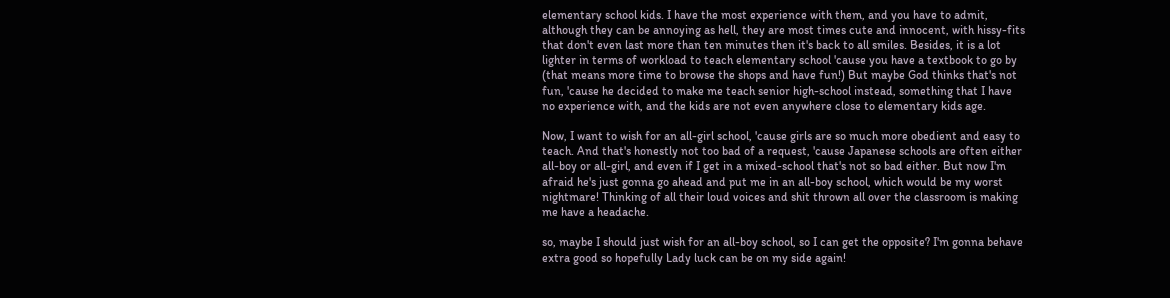elementary school kids. I have the most experience with them, and you have to admit, although they can be annoying as hell, they are most times cute and innocent, with hissy-fits that don't even last more than ten minutes then it's back to all smiles. Besides, it is a lot lighter in terms of workload to teach elementary school 'cause you have a textbook to go by (that means more time to browse the shops and have fun!) But maybe God thinks that's not fun, 'cause he decided to make me teach senior high-school instead, something that I have no experience with, and the kids are not even anywhere close to elementary kids age.

Now, I want to wish for an all-girl school, 'cause girls are so much more obedient and easy to teach. And that's honestly not too bad of a request, 'cause Japanese schools are often either all-boy or all-girl, and even if I get in a mixed-school that's not so bad either. But now I'm afraid he's just gonna go ahead and put me in an all-boy school, which would be my worst nightmare! Thinking of all their loud voices and shit thrown all over the classroom is making me have a headache.

so, maybe I should just wish for an all-boy school, so I can get the opposite? I'm gonna behave extra good so hopefully Lady luck can be on my side again!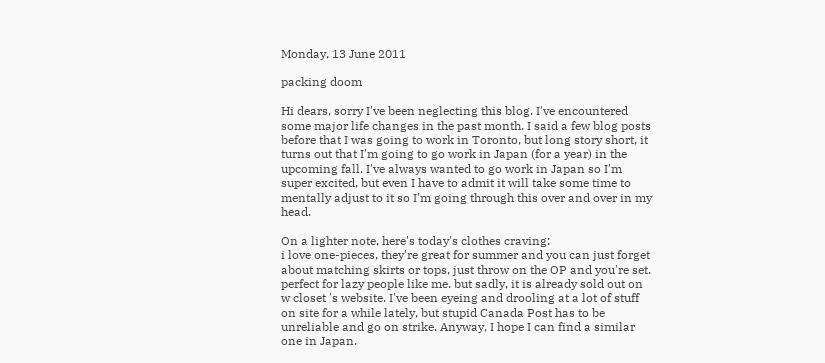Monday, 13 June 2011

packing doom

Hi dears, sorry I've been neglecting this blog. I've encountered some major life changes in the past month. I said a few blog posts before that I was going to work in Toronto, but long story short, it turns out that I'm going to go work in Japan (for a year) in the upcoming fall. I've always wanted to go work in Japan so I'm super excited, but even I have to admit it will take some time to mentally adjust to it so I'm going through this over and over in my head.

On a lighter note, here's today's clothes craving:
i love one-pieces, they're great for summer and you can just forget about matching skirts or tops, just throw on the OP and you're set. perfect for lazy people like me. but sadly, it is already sold out on w closet 's website. I've been eyeing and drooling at a lot of stuff on site for a while lately, but stupid Canada Post has to be unreliable and go on strike. Anyway, I hope I can find a similar one in Japan.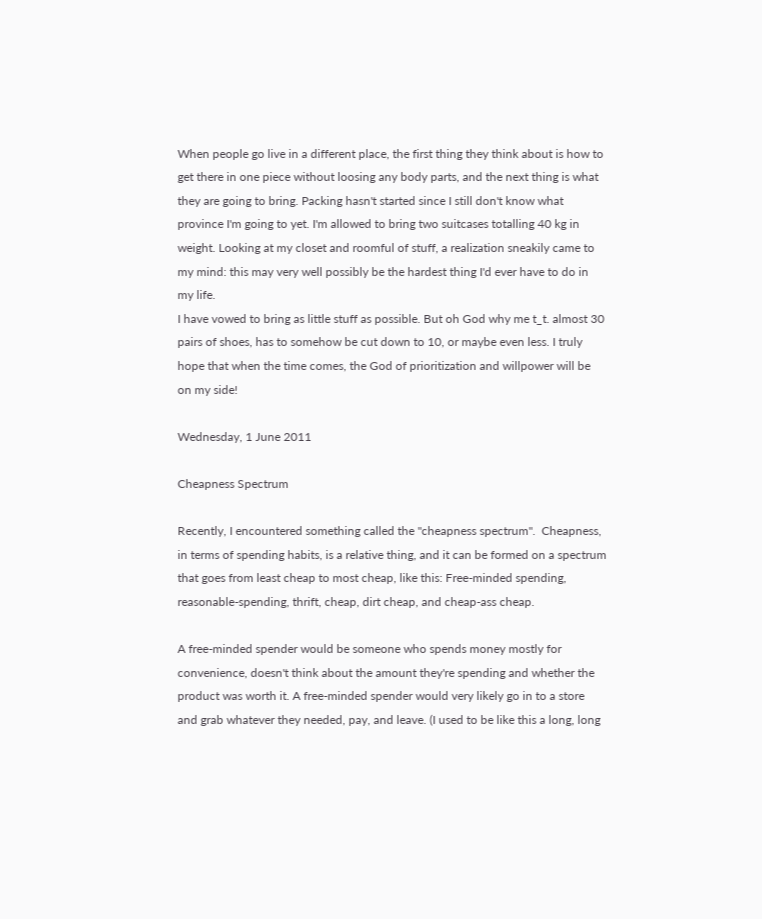When people go live in a different place, the first thing they think about is how to get there in one piece without loosing any body parts, and the next thing is what they are going to bring. Packing hasn't started since I still don't know what province I'm going to yet. I'm allowed to bring two suitcases totalling 40 kg in weight. Looking at my closet and roomful of stuff, a realization sneakily came to my mind: this may very well possibly be the hardest thing I'd ever have to do in my life.
I have vowed to bring as little stuff as possible. But oh God why me t_t. almost 30 pairs of shoes, has to somehow be cut down to 10, or maybe even less. I truly hope that when the time comes, the God of prioritization and willpower will be on my side!

Wednesday, 1 June 2011

Cheapness Spectrum

Recently, I encountered something called the "cheapness spectrum".  Cheapness, in terms of spending habits, is a relative thing, and it can be formed on a spectrum that goes from least cheap to most cheap, like this: Free-minded spending, reasonable-spending, thrift, cheap, dirt cheap, and cheap-ass cheap.

A free-minded spender would be someone who spends money mostly for convenience, doesn't think about the amount they're spending and whether the product was worth it. A free-minded spender would very likely go in to a store and grab whatever they needed, pay, and leave. (I used to be like this a long, long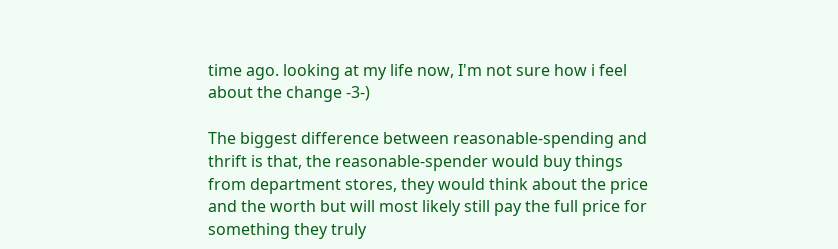time ago. looking at my life now, I'm not sure how i feel about the change -3-)

The biggest difference between reasonable-spending and thrift is that, the reasonable-spender would buy things from department stores, they would think about the price and the worth but will most likely still pay the full price for something they truly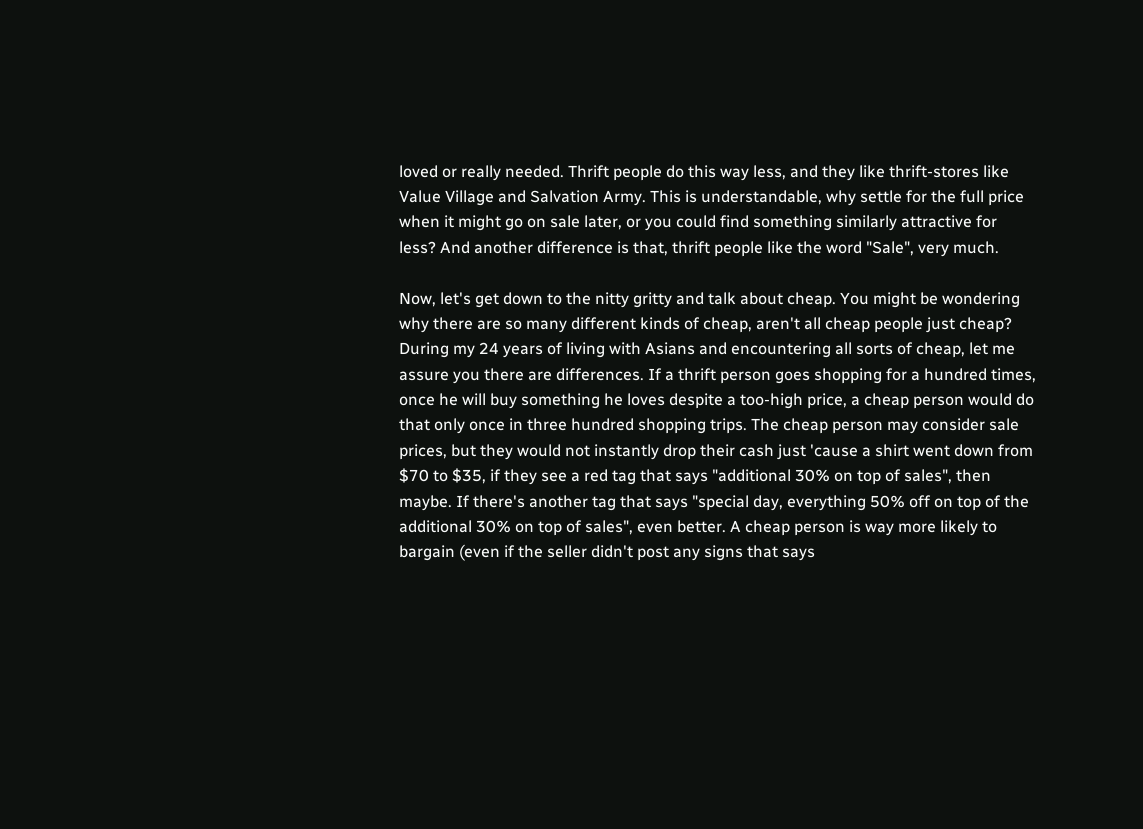loved or really needed. Thrift people do this way less, and they like thrift-stores like Value Village and Salvation Army. This is understandable, why settle for the full price when it might go on sale later, or you could find something similarly attractive for less? And another difference is that, thrift people like the word "Sale", very much.

Now, let's get down to the nitty gritty and talk about cheap. You might be wondering why there are so many different kinds of cheap, aren't all cheap people just cheap? During my 24 years of living with Asians and encountering all sorts of cheap, let me assure you there are differences. If a thrift person goes shopping for a hundred times, once he will buy something he loves despite a too-high price, a cheap person would do that only once in three hundred shopping trips. The cheap person may consider sale prices, but they would not instantly drop their cash just 'cause a shirt went down from $70 to $35, if they see a red tag that says "additional 30% on top of sales", then maybe. If there's another tag that says "special day, everything 50% off on top of the additional 30% on top of sales", even better. A cheap person is way more likely to bargain (even if the seller didn't post any signs that says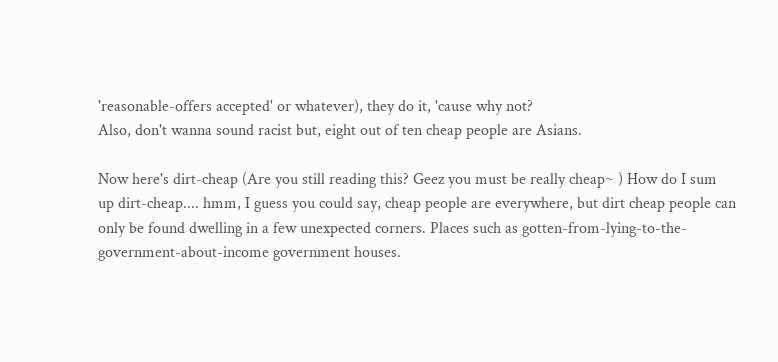'reasonable-offers accepted' or whatever), they do it, 'cause why not?
Also, don't wanna sound racist but, eight out of ten cheap people are Asians.

Now here's dirt-cheap (Are you still reading this? Geez you must be really cheap~ ) How do I sum up dirt-cheap.... hmm, I guess you could say, cheap people are everywhere, but dirt cheap people can only be found dwelling in a few unexpected corners. Places such as gotten-from-lying-to-the-government-about-income government houses.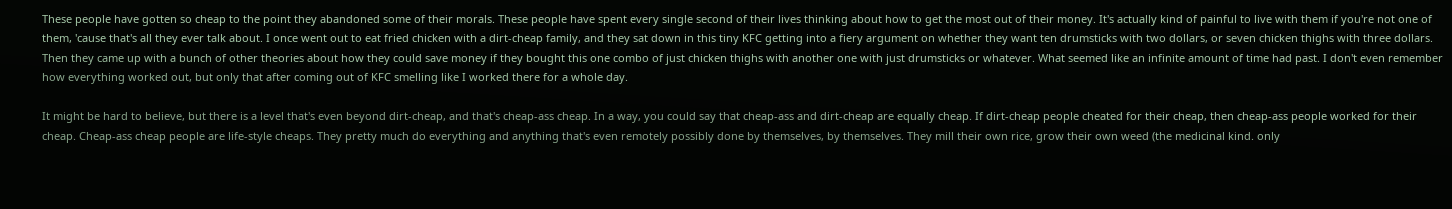These people have gotten so cheap to the point they abandoned some of their morals. These people have spent every single second of their lives thinking about how to get the most out of their money. It's actually kind of painful to live with them if you're not one of them, 'cause that's all they ever talk about. I once went out to eat fried chicken with a dirt-cheap family, and they sat down in this tiny KFC getting into a fiery argument on whether they want ten drumsticks with two dollars, or seven chicken thighs with three dollars. Then they came up with a bunch of other theories about how they could save money if they bought this one combo of just chicken thighs with another one with just drumsticks or whatever. What seemed like an infinite amount of time had past. I don't even remember how everything worked out, but only that after coming out of KFC smelling like I worked there for a whole day.

It might be hard to believe, but there is a level that's even beyond dirt-cheap, and that's cheap-ass cheap. In a way, you could say that cheap-ass and dirt-cheap are equally cheap. If dirt-cheap people cheated for their cheap, then cheap-ass people worked for their cheap. Cheap-ass cheap people are life-style cheaps. They pretty much do everything and anything that's even remotely possibly done by themselves, by themselves. They mill their own rice, grow their own weed (the medicinal kind. only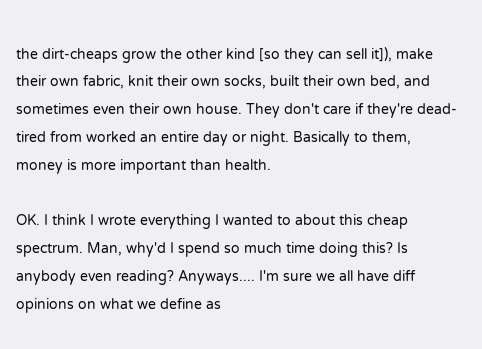the dirt-cheaps grow the other kind [so they can sell it]), make their own fabric, knit their own socks, built their own bed, and sometimes even their own house. They don't care if they're dead-tired from worked an entire day or night. Basically to them, money is more important than health.

OK. I think I wrote everything I wanted to about this cheap spectrum. Man, why'd I spend so much time doing this? Is anybody even reading? Anyways.... I'm sure we all have diff opinions on what we define as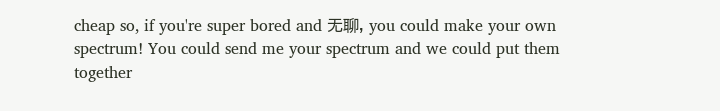cheap so, if you're super bored and 无聊, you could make your own spectrum! You could send me your spectrum and we could put them together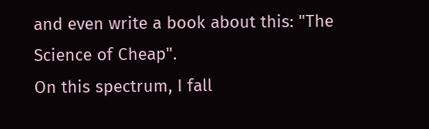and even write a book about this: "The Science of Cheap".
On this spectrum, I fall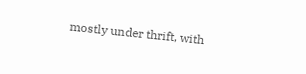mostly under thrift, with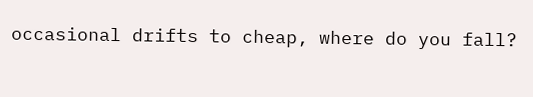occasional drifts to cheap, where do you fall?